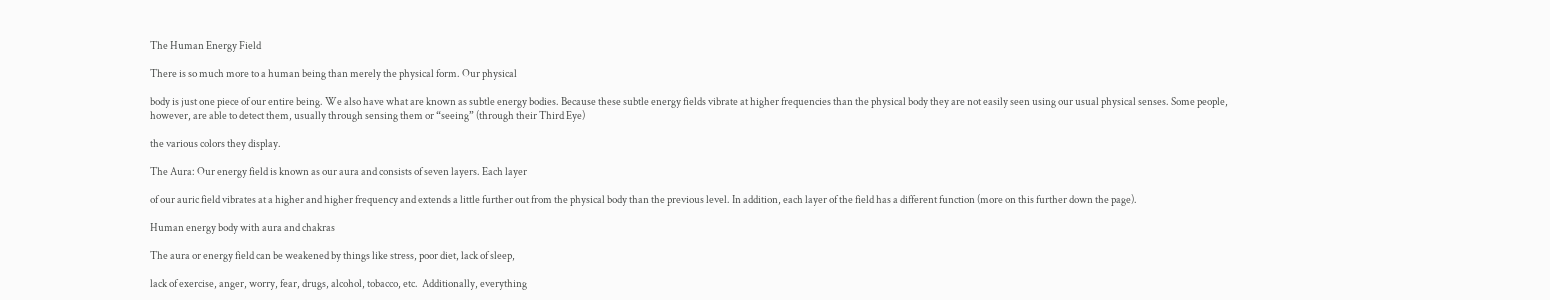The Human Energy Field

There is so much more to a human being than merely the physical form. Our physical

body is just one piece of our entire being. We also have what are known as subtle energy bodies. Because these subtle energy fields vibrate at higher frequencies than the physical body they are not easily seen using our usual physical senses. Some people, however, are able to detect them, usually through sensing them or “seeing” (through their Third Eye)

the various colors they display.

The Aura: Our energy field is known as our aura and consists of seven layers. Each layer

of our auric field vibrates at a higher and higher frequency and extends a little further out from the physical body than the previous level. In addition, each layer of the field has a different function (more on this further down the page).

Human energy body with aura and chakras

The aura or energy field can be weakened by things like stress, poor diet, lack of sleep,

lack of exercise, anger, worry, fear, drugs, alcohol, tobacco, etc.  Additionally, everything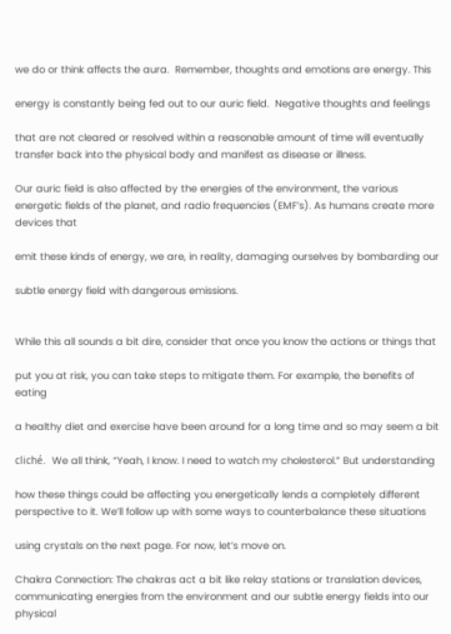we do or think affects the aura.  Remember, thoughts and emotions are energy. This

energy is constantly being fed out to our auric field.  Negative thoughts and feelings

that are not cleared or resolved within a reasonable amount of time will eventually transfer back into the physical body and manifest as disease or illness.

Our auric field is also affected by the energies of the environment, the various energetic fields of the planet, and radio frequencies (EMF’s). As humans create more devices that

emit these kinds of energy, we are, in reality, damaging ourselves by bombarding our

subtle energy field with dangerous emissions.


While this all sounds a bit dire, consider that once you know the actions or things that

put you at risk, you can take steps to mitigate them. For example, the benefits of eating

a healthy diet and exercise have been around for a long time and so may seem a bit

cliché.  We all think, “Yeah, I know. I need to watch my cholesterol.” But understanding

how these things could be affecting you energetically lends a completely different perspective to it. We’ll follow up with some ways to counterbalance these situations

using crystals on the next page. For now, let’s move on.

Chakra Connection: The chakras act a bit like relay stations or translation devices, communicating energies from the environment and our subtle energy fields into our physical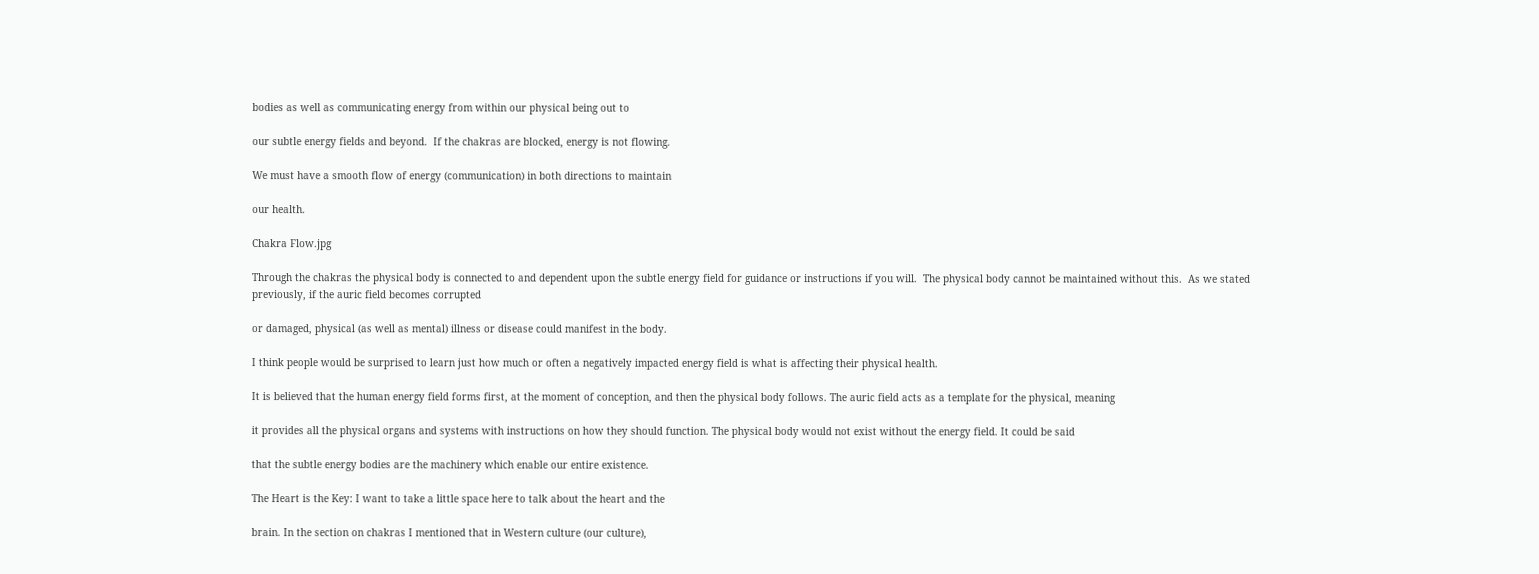bodies as well as communicating energy from within our physical being out to

our subtle energy fields and beyond.  If the chakras are blocked, energy is not flowing.

We must have a smooth flow of energy (communication) in both directions to maintain

our health.

Chakra Flow.jpg

Through the chakras the physical body is connected to and dependent upon the subtle energy field for guidance or instructions if you will.  The physical body cannot be maintained without this.  As we stated previously, if the auric field becomes corrupted

or damaged, physical (as well as mental) illness or disease could manifest in the body.

I think people would be surprised to learn just how much or often a negatively impacted energy field is what is affecting their physical health.

It is believed that the human energy field forms first, at the moment of conception, and then the physical body follows. The auric field acts as a template for the physical, meaning

it provides all the physical organs and systems with instructions on how they should function. The physical body would not exist without the energy field. It could be said

that the subtle energy bodies are the machinery which enable our entire existence.

The Heart is the Key: I want to take a little space here to talk about the heart and the

brain. In the section on chakras I mentioned that in Western culture (our culture),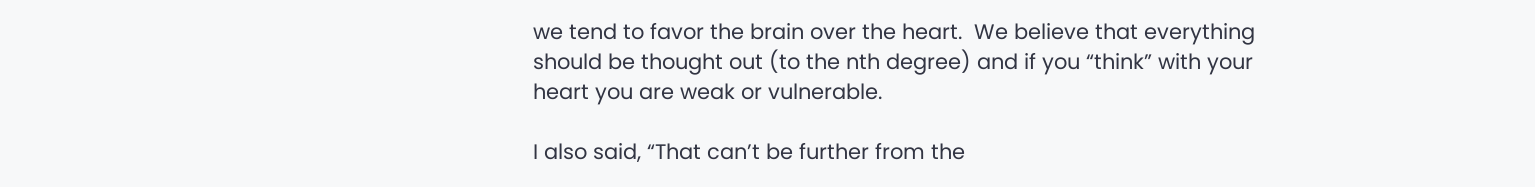we tend to favor the brain over the heart.  We believe that everything should be thought out (to the nth degree) and if you “think” with your heart you are weak or vulnerable.

I also said, “That can’t be further from the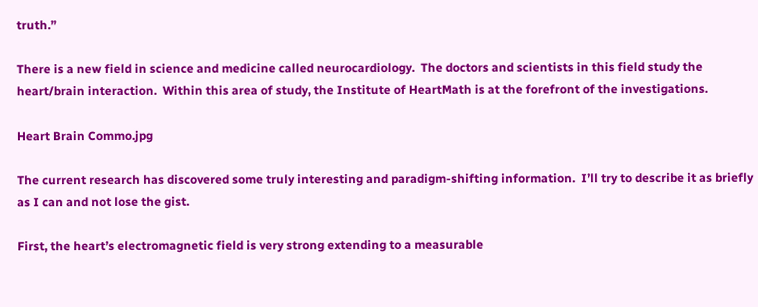truth.”

There is a new field in science and medicine called neurocardiology.  The doctors and scientists in this field study the heart/brain interaction.  Within this area of study, the Institute of HeartMath is at the forefront of the investigations.

Heart Brain Commo.jpg

The current research has discovered some truly interesting and paradigm-shifting information.  I’ll try to describe it as briefly as I can and not lose the gist.

First, the heart’s electromagnetic field is very strong extending to a measurable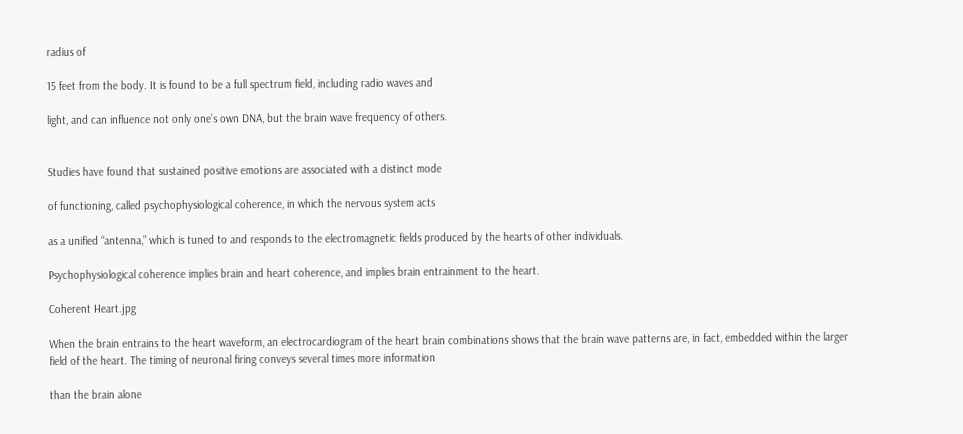radius of

15 feet from the body. It is found to be a full spectrum field, including radio waves and

light, and can influence not only one’s own DNA, but the brain wave frequency of others.


Studies have found that sustained positive emotions are associated with a distinct mode

of functioning, called psychophysiological coherence, in which the nervous system acts

as a unified “antenna,” which is tuned to and responds to the electromagnetic fields produced by the hearts of other individuals.

Psychophysiological coherence implies brain and heart coherence, and implies brain entrainment to the heart.

Coherent Heart.jpg

When the brain entrains to the heart waveform, an electrocardiogram of the heart brain combinations shows that the brain wave patterns are, in fact, embedded within the larger field of the heart. The timing of neuronal firing conveys several times more information

than the brain alone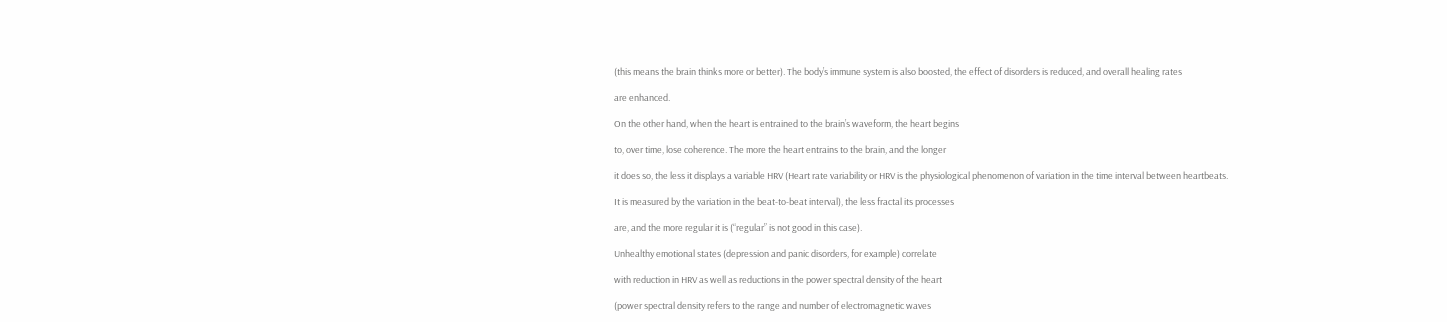(this means the brain thinks more or better). The body’s immune system is also boosted, the effect of disorders is reduced, and overall healing rates

are enhanced.

On the other hand, when the heart is entrained to the brain’s waveform, the heart begins

to, over time, lose coherence. The more the heart entrains to the brain, and the longer

it does so, the less it displays a variable HRV (Heart rate variability or HRV is the physiological phenomenon of variation in the time interval between heartbeats.

It is measured by the variation in the beat-to-beat interval), the less fractal its processes

are, and the more regular it is (“regular” is not good in this case).

Unhealthy emotional states (depression and panic disorders, for example) correlate

with reduction in HRV as well as reductions in the power spectral density of the heart

(power spectral density refers to the range and number of electromagnetic waves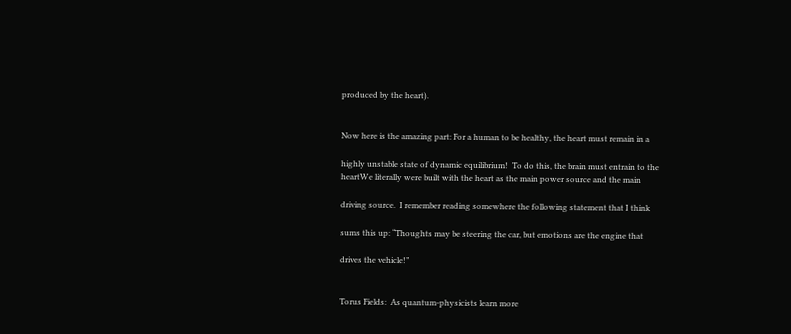produced by the heart).


Now here is the amazing part: For a human to be healthy, the heart must remain in a

highly unstable state of dynamic equilibrium!  To do this, the brain must entrain to the heartWe literally were built with the heart as the main power source and the main

driving source.  I remember reading somewhere the following statement that I think

sums this up: “Thoughts may be steering the car, but emotions are the engine that

drives the vehicle!”


Torus Fields:  As quantum-physicists learn more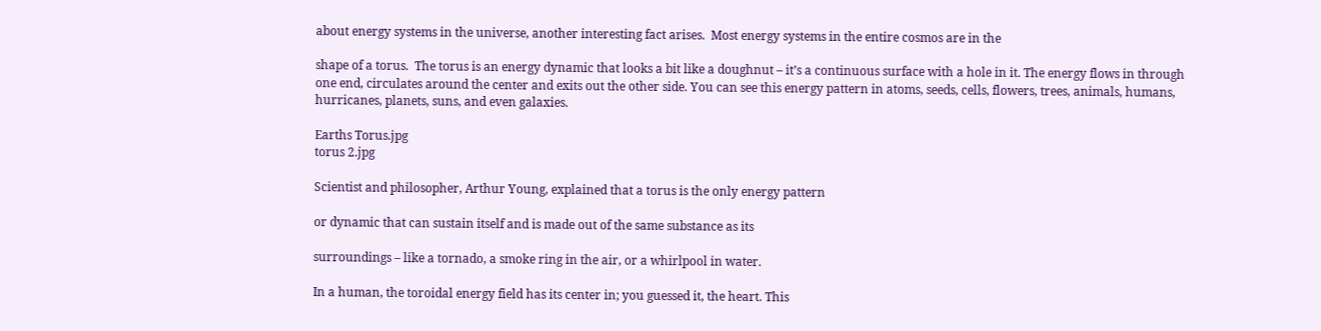about energy systems in the universe, another interesting fact arises.  Most energy systems in the entire cosmos are in the

shape of a torus.  The torus is an energy dynamic that looks a bit like a doughnut – it’s a continuous surface with a hole in it. The energy flows in through one end, circulates around the center and exits out the other side. You can see this energy pattern in atoms, seeds, cells, flowers, trees, animals, humans, hurricanes, planets, suns, and even galaxies.

Earths Torus.jpg
torus 2.jpg

Scientist and philosopher, Arthur Young, explained that a torus is the only energy pattern

or dynamic that can sustain itself and is made out of the same substance as its

surroundings – like a tornado, a smoke ring in the air, or a whirlpool in water.

In a human, the toroidal energy field has its center in; you guessed it, the heart. This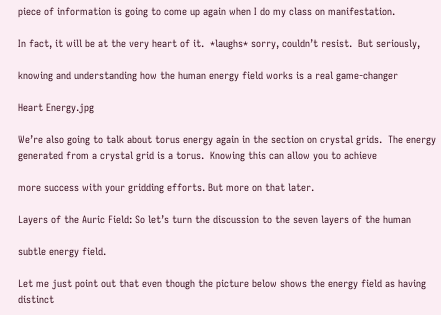piece of information is going to come up again when I do my class on manifestation.

In fact, it will be at the very heart of it.  *laughs* sorry, couldn’t resist.  But seriously,

knowing and understanding how the human energy field works is a real game-changer

Heart Energy.jpg

We’re also going to talk about torus energy again in the section on crystal grids.  The energy generated from a crystal grid is a torus.  Knowing this can allow you to achieve

more success with your gridding efforts. But more on that later.

Layers of the Auric Field: So let’s turn the discussion to the seven layers of the human

subtle energy field.

Let me just point out that even though the picture below shows the energy field as having distinct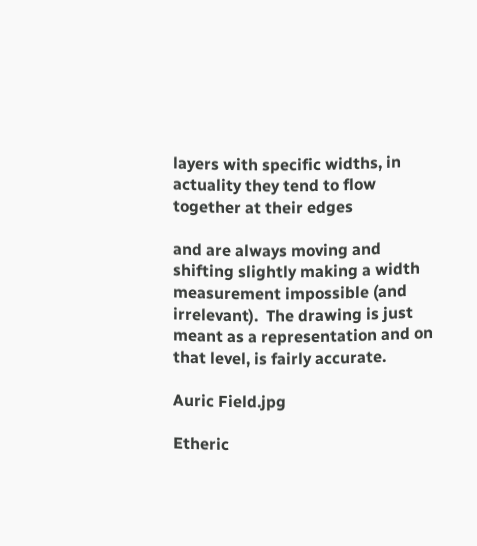layers with specific widths, in actuality they tend to flow together at their edges

and are always moving and shifting slightly making a width measurement impossible (and irrelevant).  The drawing is just meant as a representation and on that level, is fairly accurate.

Auric Field.jpg

Etheric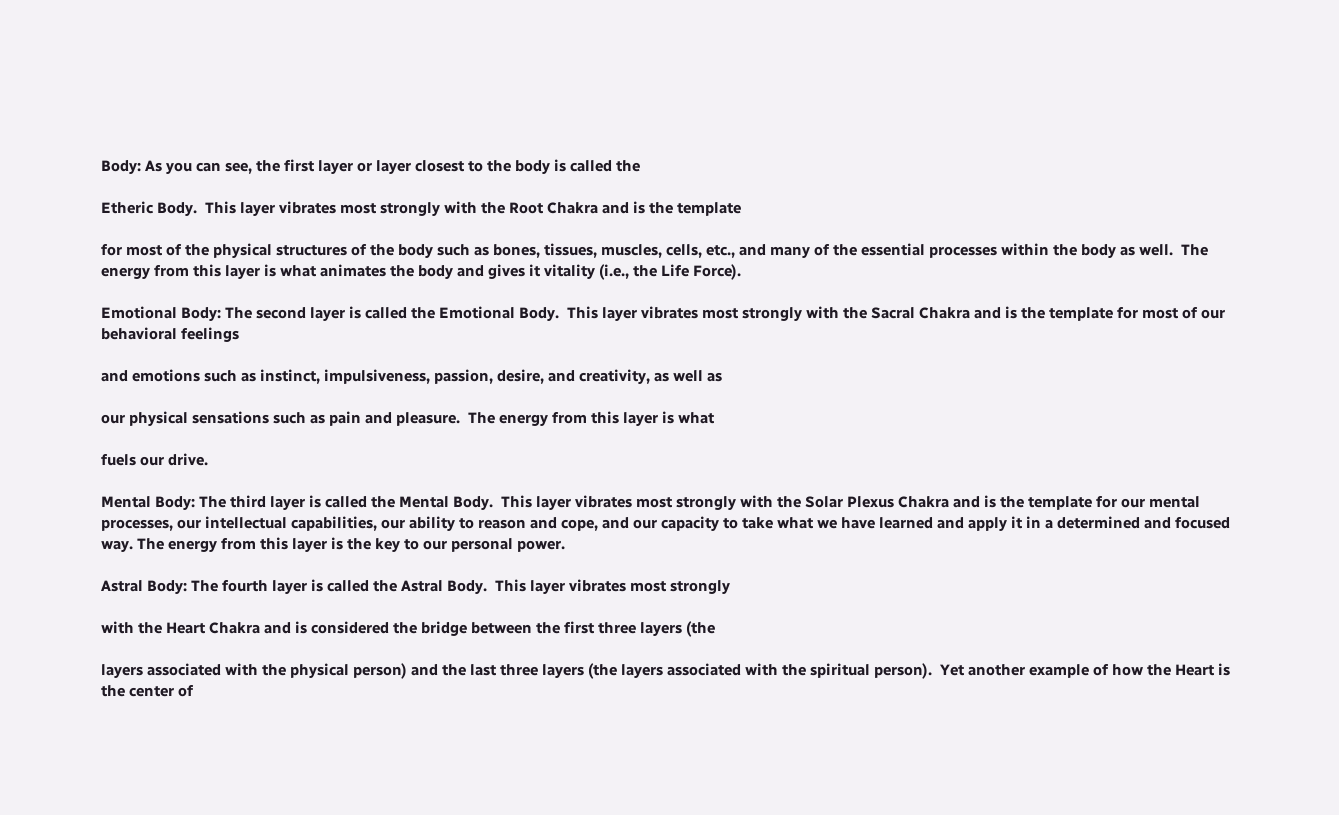Body: As you can see, the first layer or layer closest to the body is called the

Etheric Body.  This layer vibrates most strongly with the Root Chakra and is the template

for most of the physical structures of the body such as bones, tissues, muscles, cells, etc., and many of the essential processes within the body as well.  The energy from this layer is what animates the body and gives it vitality (i.e., the Life Force).

Emotional Body: The second layer is called the Emotional Body.  This layer vibrates most strongly with the Sacral Chakra and is the template for most of our behavioral feelings

and emotions such as instinct, impulsiveness, passion, desire, and creativity, as well as

our physical sensations such as pain and pleasure.  The energy from this layer is what

fuels our drive.

Mental Body: The third layer is called the Mental Body.  This layer vibrates most strongly with the Solar Plexus Chakra and is the template for our mental processes, our intellectual capabilities, our ability to reason and cope, and our capacity to take what we have learned and apply it in a determined and focused way. The energy from this layer is the key to our personal power.

Astral Body: The fourth layer is called the Astral Body.  This layer vibrates most strongly

with the Heart Chakra and is considered the bridge between the first three layers (the

layers associated with the physical person) and the last three layers (the layers associated with the spiritual person).  Yet another example of how the Heart is the center of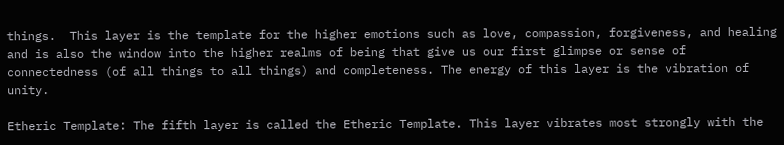things.  This layer is the template for the higher emotions such as love, compassion, forgiveness, and healing and is also the window into the higher realms of being that give us our first glimpse or sense of connectedness (of all things to all things) and completeness. The energy of this layer is the vibration of unity.

Etheric Template: The fifth layer is called the Etheric Template. This layer vibrates most strongly with the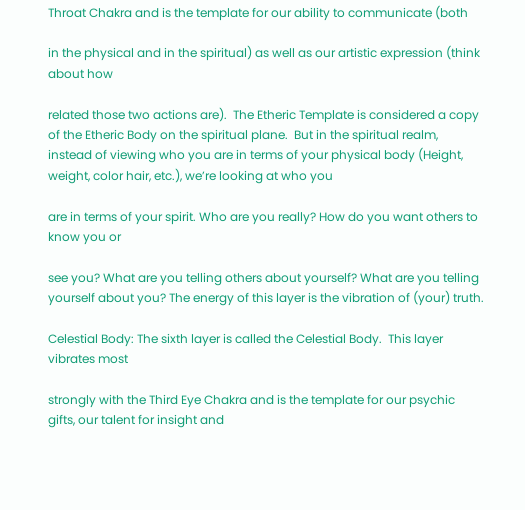Throat Chakra and is the template for our ability to communicate (both

in the physical and in the spiritual) as well as our artistic expression (think about how

related those two actions are).  The Etheric Template is considered a copy of the Etheric Body on the spiritual plane.  But in the spiritual realm, instead of viewing who you are in terms of your physical body (Height, weight, color hair, etc.), we’re looking at who you

are in terms of your spirit. Who are you really? How do you want others to know you or

see you? What are you telling others about yourself? What are you telling yourself about you? The energy of this layer is the vibration of (your) truth.

Celestial Body: The sixth layer is called the Celestial Body.  This layer vibrates most

strongly with the Third Eye Chakra and is the template for our psychic gifts, our talent for insight and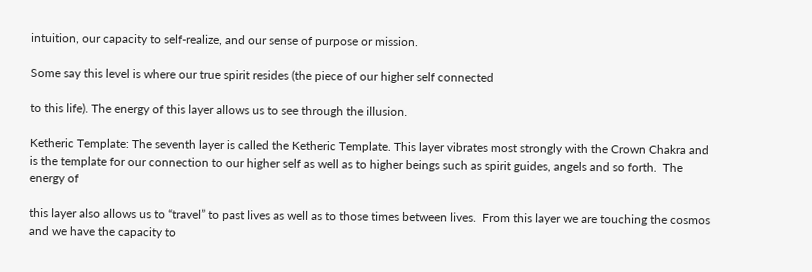intuition, our capacity to self-realize, and our sense of purpose or mission.

Some say this level is where our true spirit resides (the piece of our higher self connected

to this life). The energy of this layer allows us to see through the illusion.

Ketheric Template: The seventh layer is called the Ketheric Template. This layer vibrates most strongly with the Crown Chakra and is the template for our connection to our higher self as well as to higher beings such as spirit guides, angels and so forth.  The energy of

this layer also allows us to “travel” to past lives as well as to those times between lives.  From this layer we are touching the cosmos and we have the capacity to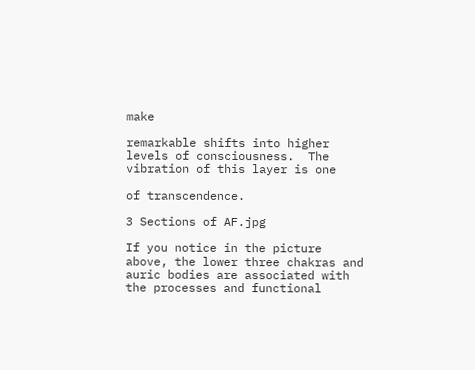make

remarkable shifts into higher levels of consciousness.  The vibration of this layer is one

of transcendence.

3 Sections of AF.jpg

If you notice in the picture above, the lower three chakras and auric bodies are associated with the processes and functional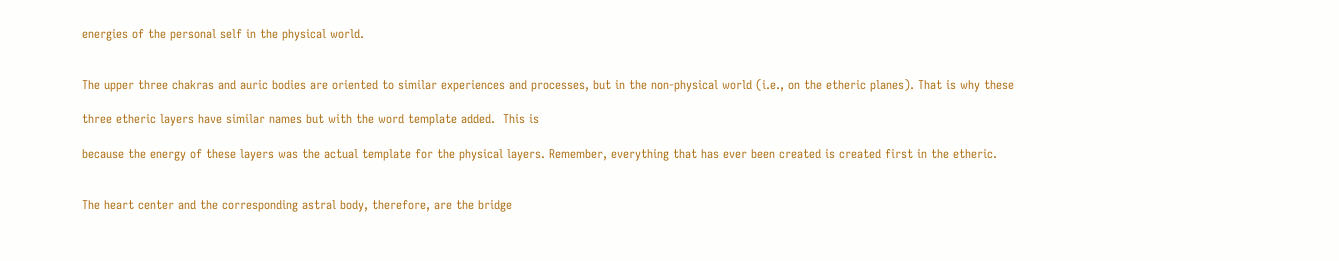energies of the personal self in the physical world.


The upper three chakras and auric bodies are oriented to similar experiences and processes, but in the non-physical world (i.e., on the etheric planes). That is why these

three etheric layers have similar names but with the word template added.  This is

because the energy of these layers was the actual template for the physical layers. Remember, everything that has ever been created is created first in the etheric.


The heart center and the corresponding astral body, therefore, are the bridge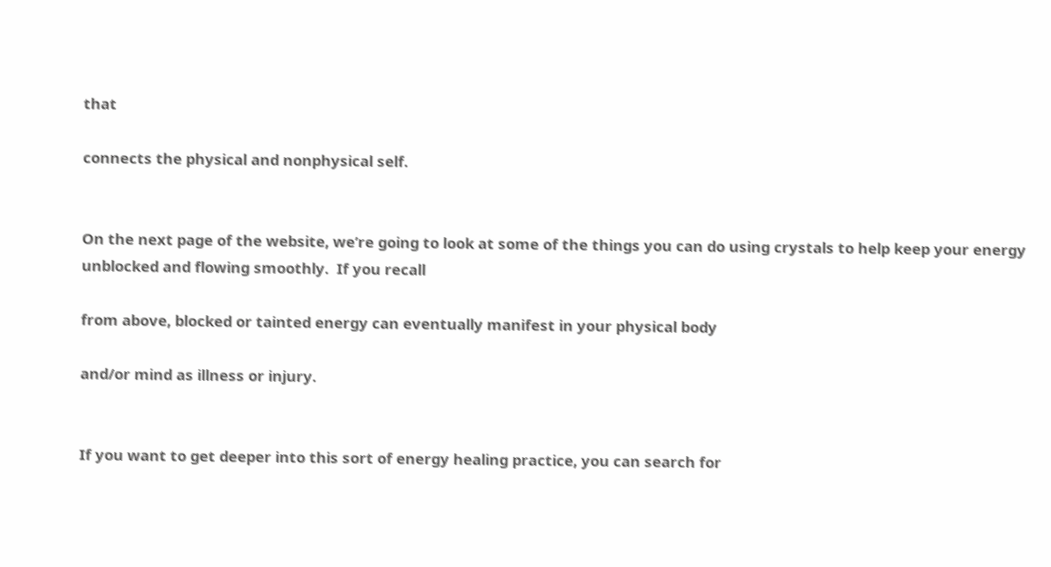that

connects the physical and nonphysical self.


On the next page of the website, we’re going to look at some of the things you can do using crystals to help keep your energy unblocked and flowing smoothly.  If you recall

from above, blocked or tainted energy can eventually manifest in your physical body

and/or mind as illness or injury.


If you want to get deeper into this sort of energy healing practice, you can search for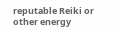reputable Reiki or other energy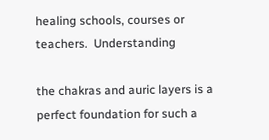healing schools, courses or teachers.  Understanding

the chakras and auric layers is a perfect foundation for such a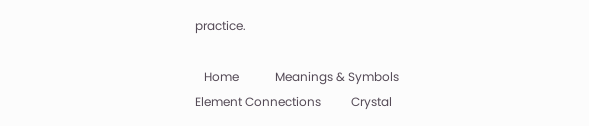practice.

   Home            Meanings & Symbols          Element Connections          Crystal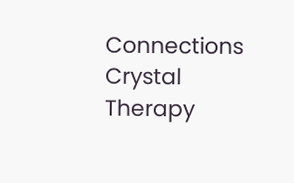Connections          Crystal Therapy